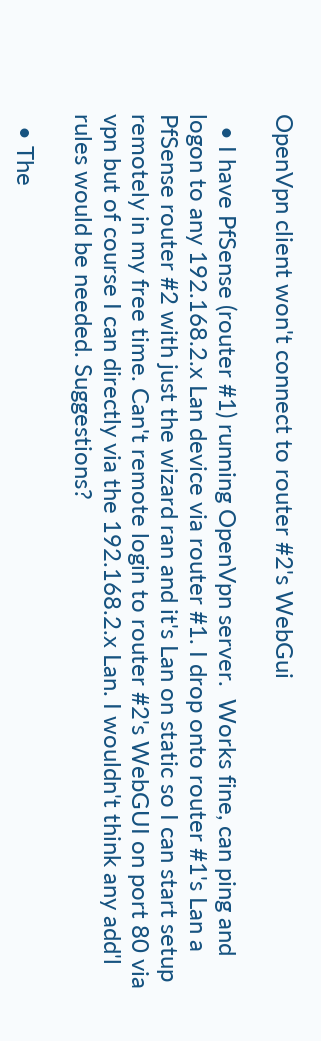OpenVpn client won't connect to router #2's WebGui

  • I have PfSense (router #1) running OpenVpn server.  Works fine, can ping and logon to any 192.168.2.x Lan device via router #1. I drop onto router #1's Lan a PfSense router #2 with just the wizard ran and it's Lan on static so I can start setup remotely in my free time. Can't remote login to router #2's WebGUI on port 80 via vpn but of course I can directly via the 192.168.2.x Lan. I wouldn't think any add'l rules would be needed. Suggestions?

  • The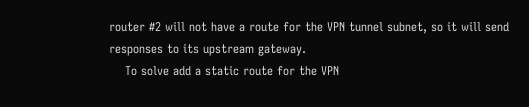router #2 will not have a route for the VPN tunnel subnet, so it will send responses to its upstream gateway.
    To solve add a static route for the VPN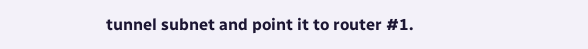tunnel subnet and point it to router #1.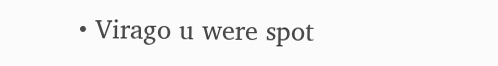• Virago u were spot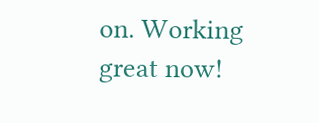on. Working great now!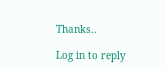Thanks..

Log in to reply